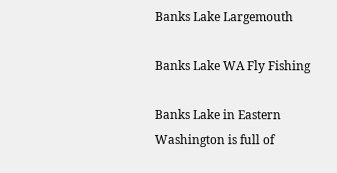Banks Lake Largemouth

Banks Lake WA Fly Fishing

Banks Lake in Eastern Washington is full of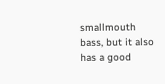smallmouth bass, but it also has a good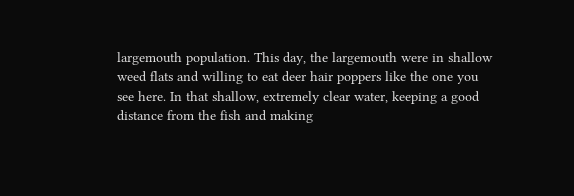largemouth population. This day, the largemouth were in shallow weed flats and willing to eat deer hair poppers like the one you see here. In that shallow, extremely clear water, keeping a good distance from the fish and making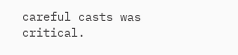careful casts was critical.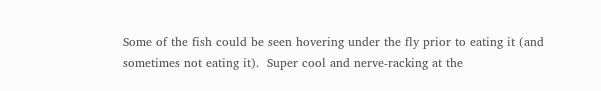Some of the fish could be seen hovering under the fly prior to eating it (and sometimes not eating it).  Super cool and nerve-racking at the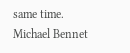same time. Michael Bennet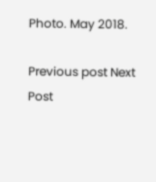Photo. May 2018.

Previous post Next Post